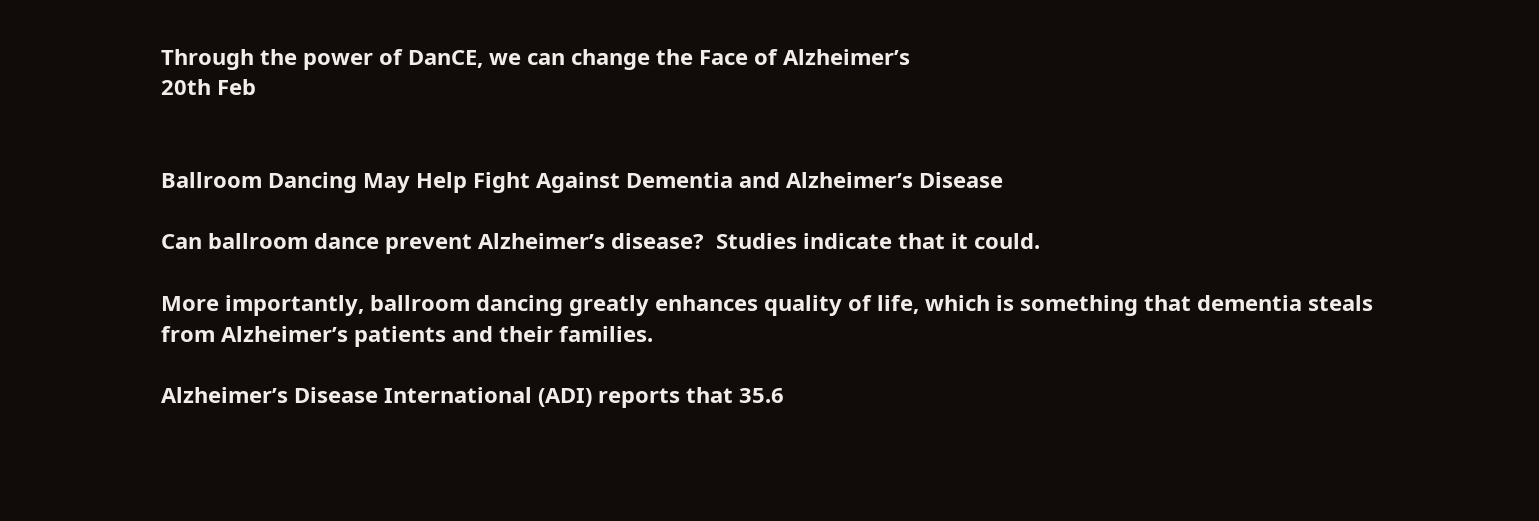Through the power of DanCE, we can change the Face of Alzheimer’s
20th Feb


Ballroom Dancing May Help Fight Against Dementia and Alzheimer’s Disease

Can ballroom dance prevent Alzheimer’s disease?  Studies indicate that it could.

More importantly, ballroom dancing greatly enhances quality of life, which is something that dementia steals from Alzheimer’s patients and their families.

Alzheimer’s Disease International (ADI) reports that 35.6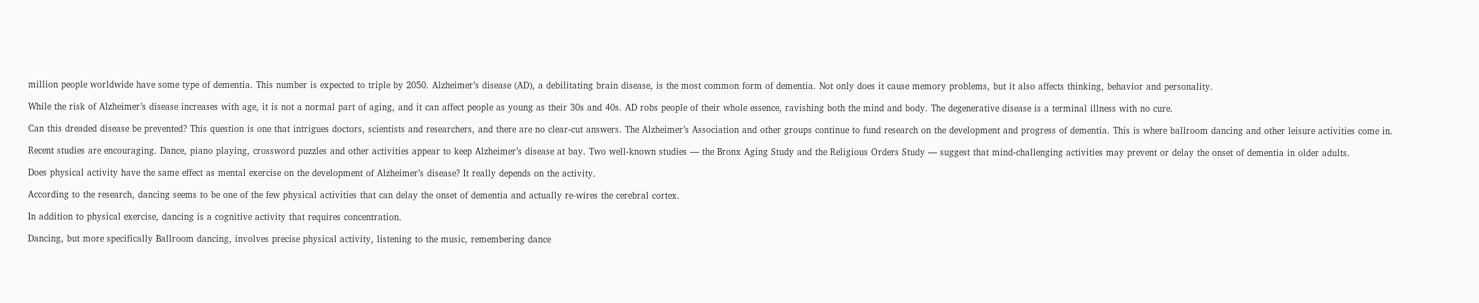million people worldwide have some type of dementia. This number is expected to triple by 2050. Alzheimer’s disease (AD), a debilitating brain disease, is the most common form of dementia. Not only does it cause memory problems, but it also affects thinking, behavior and personality.

While the risk of Alzheimer’s disease increases with age, it is not a normal part of aging, and it can affect people as young as their 30s and 40s. AD robs people of their whole essence, ravishing both the mind and body. The degenerative disease is a terminal illness with no cure.

Can this dreaded disease be prevented? This question is one that intrigues doctors, scientists and researchers, and there are no clear-cut answers. The Alzheimer’s Association and other groups continue to fund research on the development and progress of dementia. This is where ballroom dancing and other leisure activities come in.

Recent studies are encouraging. Dance, piano playing, crossword puzzles and other activities appear to keep Alzheimer’s disease at bay. Two well-known studies — the Bronx Aging Study and the Religious Orders Study — suggest that mind-challenging activities may prevent or delay the onset of dementia in older adults.

Does physical activity have the same effect as mental exercise on the development of Alzheimer’s disease? It really depends on the activity.

According to the research, dancing seems to be one of the few physical activities that can delay the onset of dementia and actually re-wires the cerebral cortex.

In addition to physical exercise, dancing is a cognitive activity that requires concentration.

Dancing, but more specifically Ballroom dancing, involves precise physical activity, listening to the music, remembering dance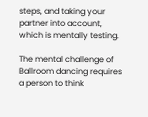steps, and taking your partner into account, which is mentally testing.

The mental challenge of Ballroom dancing requires a person to think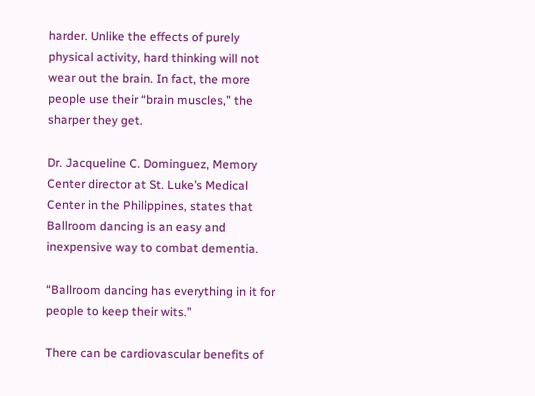harder. Unlike the effects of purely physical activity, hard thinking will not wear out the brain. In fact, the more people use their “brain muscles,” the sharper they get.

Dr. Jacqueline C. Dominguez, Memory Center director at St. Luke’s Medical Center in the Philippines, states that Ballroom dancing is an easy and inexpensive way to combat dementia.

“Ballroom dancing has everything in it for people to keep their wits.”

There can be cardiovascular benefits of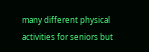many different physical activities for seniors but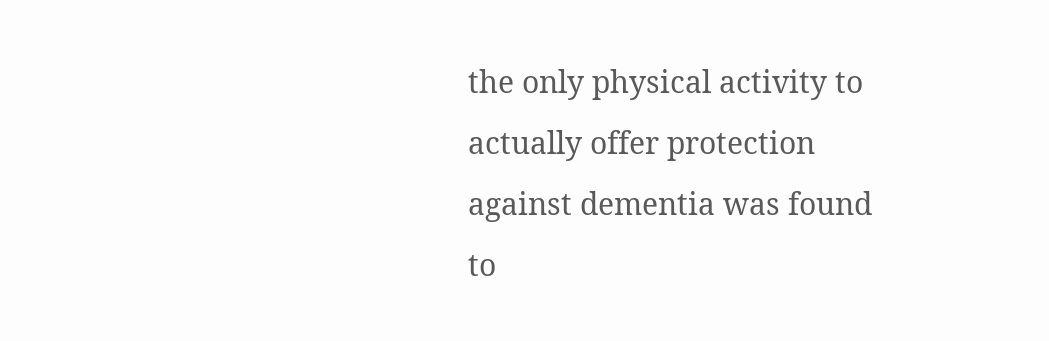the only physical activity to actually offer protection against dementia was found to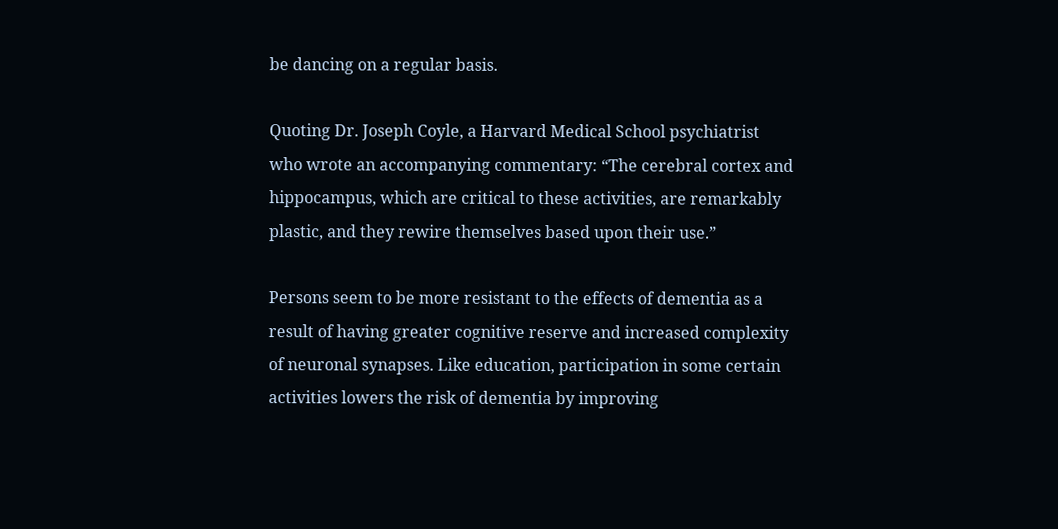be dancing on a regular basis.

Quoting Dr. Joseph Coyle, a Harvard Medical School psychiatrist who wrote an accompanying commentary: “The cerebral cortex and hippocampus, which are critical to these activities, are remarkably plastic, and they rewire themselves based upon their use.”

Persons seem to be more resistant to the effects of dementia as a result of having greater cognitive reserve and increased complexity of neuronal synapses. Like education, participation in some certain activities lowers the risk of dementia by improving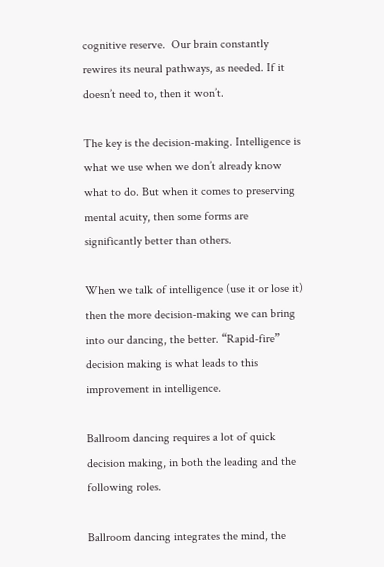cognitive reserve.  Our brain constantly rewires its neural pathways, as needed. If it doesn’t need to, then it won’t.

The key is the decision-making. Intelligence is what we use when we don’t already know what to do. But when it comes to preserving mental acuity, then some forms are significantly better than others.

When we talk of intelligence (use it or lose it) then the more decision-making we can bring into our dancing, the better. “Rapid-fire” decision making is what leads to this improvement in intelligence.

Ballroom dancing requires a lot of quick decision making, in both the leading and the following roles.

Ballroom dancing integrates the mind, the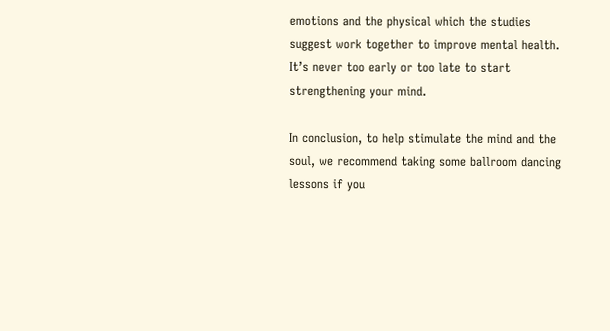emotions and the physical which the studies suggest work together to improve mental health. It’s never too early or too late to start strengthening your mind.

In conclusion, to help stimulate the mind and the soul, we recommend taking some ballroom dancing lessons if you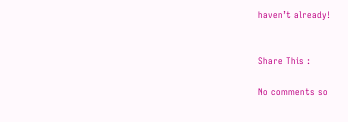haven’t already!


Share This :

No comments so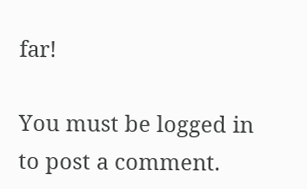far!

You must be logged in to post a comment.